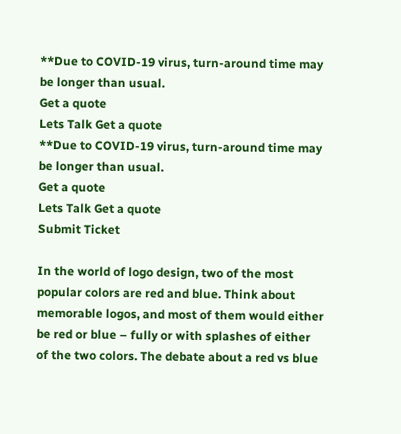**Due to COVID-19 virus, turn-around time may be longer than usual.
Get a quote
Lets Talk Get a quote
**Due to COVID-19 virus, turn-around time may be longer than usual.
Get a quote
Lets Talk Get a quote
Submit Ticket

In the world of logo design, two of the most popular colors are red and blue. Think about memorable logos, and most of them would either be red or blue – fully or with splashes of either of the two colors. The debate about a red vs blue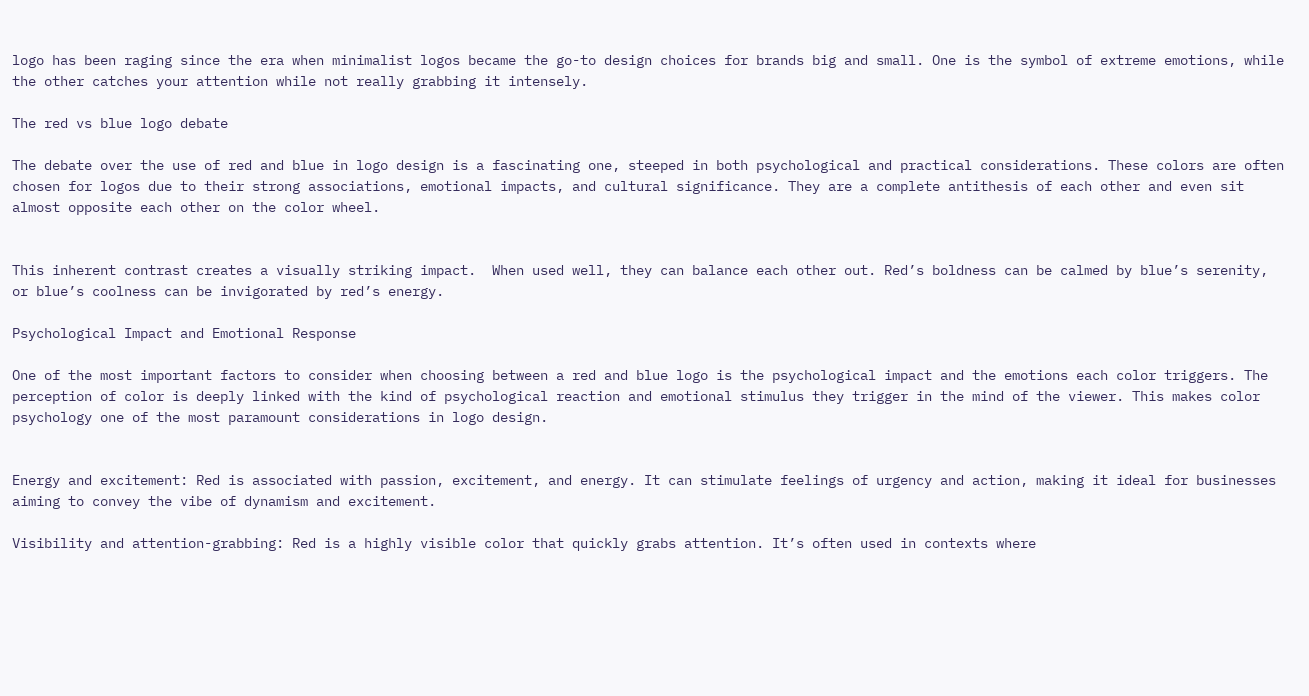logo has been raging since the era when minimalist logos became the go-to design choices for brands big and small. One is the symbol of extreme emotions, while the other catches your attention while not really grabbing it intensely.

The red vs blue logo debate

The debate over the use of red and blue in logo design is a fascinating one, steeped in both psychological and practical considerations. These colors are often chosen for logos due to their strong associations, emotional impacts, and cultural significance. They are a complete antithesis of each other and even sit almost opposite each other on the color wheel.


This inherent contrast creates a visually striking impact.  When used well, they can balance each other out. Red’s boldness can be calmed by blue’s serenity, or blue’s coolness can be invigorated by red’s energy.

Psychological Impact and Emotional Response

One of the most important factors to consider when choosing between a red and blue logo is the psychological impact and the emotions each color triggers. The perception of color is deeply linked with the kind of psychological reaction and emotional stimulus they trigger in the mind of the viewer. This makes color psychology one of the most paramount considerations in logo design.


Energy and excitement: Red is associated with passion, excitement, and energy. It can stimulate feelings of urgency and action, making it ideal for businesses aiming to convey the vibe of dynamism and excitement.

Visibility and attention-grabbing: Red is a highly visible color that quickly grabs attention. It’s often used in contexts where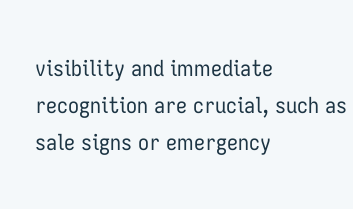visibility and immediate recognition are crucial, such as sale signs or emergency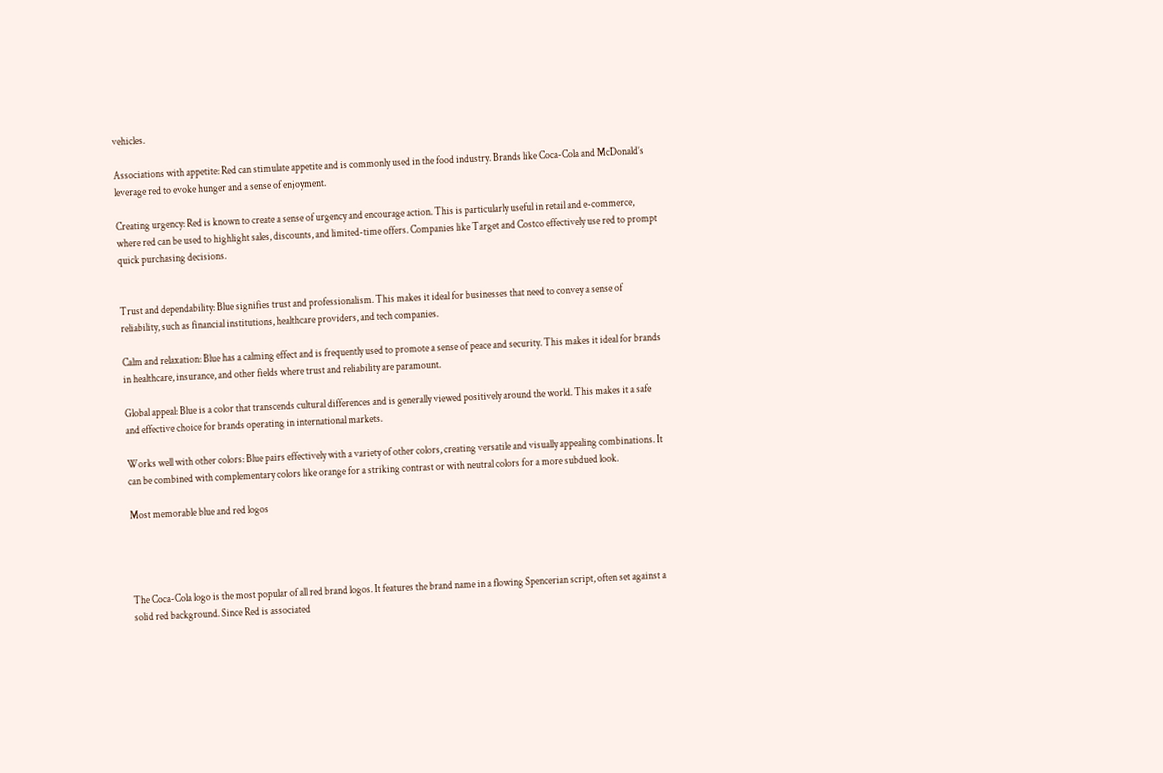vehicles.

Associations with appetite: Red can stimulate appetite and is commonly used in the food industry. Brands like Coca-Cola and McDonald’s leverage red to evoke hunger and a sense of enjoyment.

Creating urgency: Red is known to create a sense of urgency and encourage action. This is particularly useful in retail and e-commerce, where red can be used to highlight sales, discounts, and limited-time offers. Companies like Target and Costco effectively use red to prompt quick purchasing decisions.


Trust and dependability: Blue signifies trust and professionalism. This makes it ideal for businesses that need to convey a sense of reliability, such as financial institutions, healthcare providers, and tech companies.

Calm and relaxation: Blue has a calming effect and is frequently used to promote a sense of peace and security. This makes it ideal for brands in healthcare, insurance, and other fields where trust and reliability are paramount.

Global appeal: Blue is a color that transcends cultural differences and is generally viewed positively around the world. This makes it a safe and effective choice for brands operating in international markets.

Works well with other colors: Blue pairs effectively with a variety of other colors, creating versatile and visually appealing combinations. It can be combined with complementary colors like orange for a striking contrast or with neutral colors for a more subdued look.

Most memorable blue and red logos




The Coca-Cola logo is the most popular of all red brand logos. It features the brand name in a flowing Spencerian script, often set against a solid red background. Since Red is associated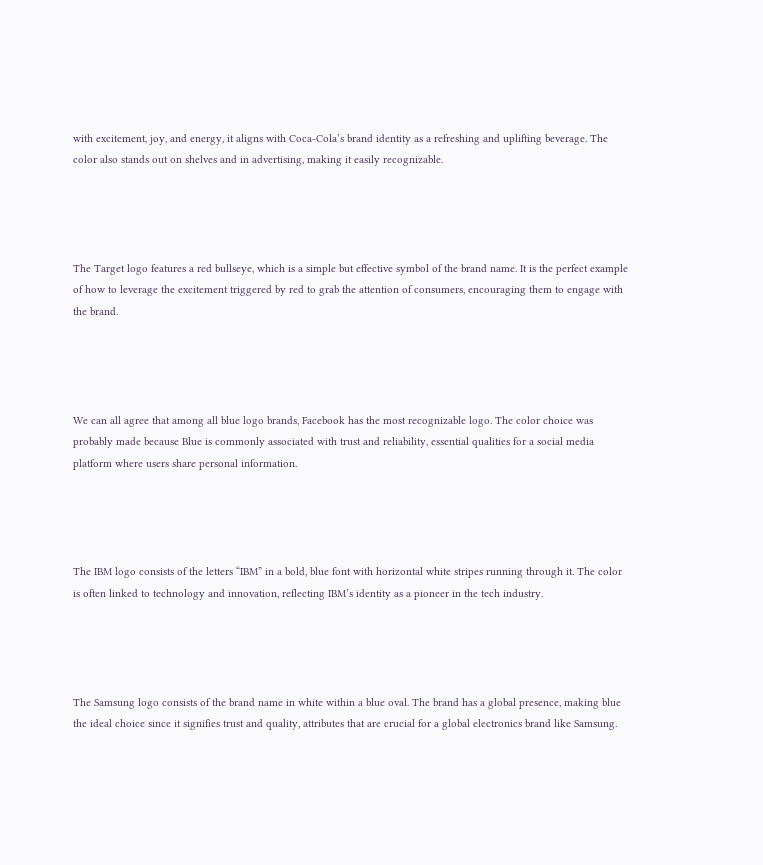with excitement, joy, and energy, it aligns with Coca-Cola’s brand identity as a refreshing and uplifting beverage. The color also stands out on shelves and in advertising, making it easily recognizable.




The Target logo features a red bullseye, which is a simple but effective symbol of the brand name. It is the perfect example of how to leverage the excitement triggered by red to grab the attention of consumers, encouraging them to engage with the brand.




We can all agree that among all blue logo brands, Facebook has the most recognizable logo. The color choice was probably made because Blue is commonly associated with trust and reliability, essential qualities for a social media platform where users share personal information.




The IBM logo consists of the letters “IBM” in a bold, blue font with horizontal white stripes running through it. The color is often linked to technology and innovation, reflecting IBM’s identity as a pioneer in the tech industry.




The Samsung logo consists of the brand name in white within a blue oval. The brand has a global presence, making blue the ideal choice since it signifies trust and quality, attributes that are crucial for a global electronics brand like Samsung.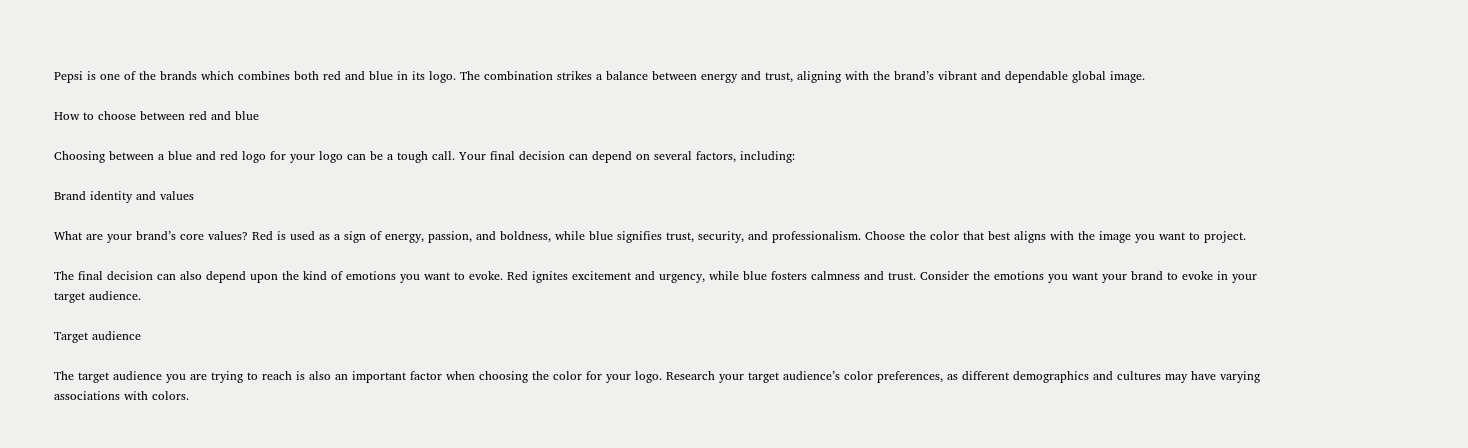Pepsi is one of the brands which combines both red and blue in its logo. The combination strikes a balance between energy and trust, aligning with the brand’s vibrant and dependable global image.

How to choose between red and blue

Choosing between a blue and red logo for your logo can be a tough call. Your final decision can depend on several factors, including:

Brand identity and values

What are your brand’s core values? Red is used as a sign of energy, passion, and boldness, while blue signifies trust, security, and professionalism. Choose the color that best aligns with the image you want to project.

The final decision can also depend upon the kind of emotions you want to evoke. Red ignites excitement and urgency, while blue fosters calmness and trust. Consider the emotions you want your brand to evoke in your target audience.

Target audience

The target audience you are trying to reach is also an important factor when choosing the color for your logo. Research your target audience’s color preferences, as different demographics and cultures may have varying associations with colors.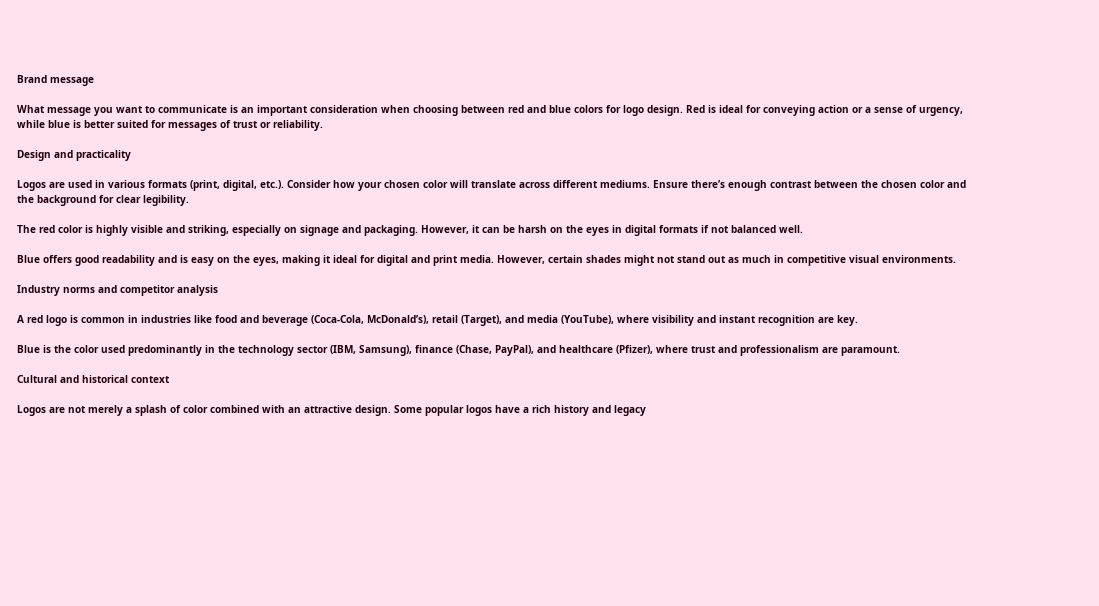Brand message

What message you want to communicate is an important consideration when choosing between red and blue colors for logo design. Red is ideal for conveying action or a sense of urgency, while blue is better suited for messages of trust or reliability.

Design and practicality

Logos are used in various formats (print, digital, etc.). Consider how your chosen color will translate across different mediums. Ensure there’s enough contrast between the chosen color and the background for clear legibility.

The red color is highly visible and striking, especially on signage and packaging. However, it can be harsh on the eyes in digital formats if not balanced well.

Blue offers good readability and is easy on the eyes, making it ideal for digital and print media. However, certain shades might not stand out as much in competitive visual environments.

Industry norms and competitor analysis

A red logo is common in industries like food and beverage (Coca-Cola, McDonald’s), retail (Target), and media (YouTube), where visibility and instant recognition are key.

Blue is the color used predominantly in the technology sector (IBM, Samsung), finance (Chase, PayPal), and healthcare (Pfizer), where trust and professionalism are paramount.

Cultural and historical context

Logos are not merely a splash of color combined with an attractive design. Some popular logos have a rich history and legacy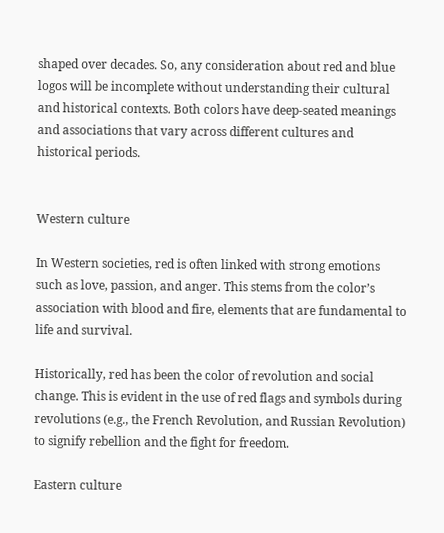shaped over decades. So, any consideration about red and blue logos will be incomplete without understanding their cultural and historical contexts. Both colors have deep-seated meanings and associations that vary across different cultures and historical periods.


Western culture

In Western societies, red is often linked with strong emotions such as love, passion, and anger. This stems from the color’s association with blood and fire, elements that are fundamental to life and survival.

Historically, red has been the color of revolution and social change. This is evident in the use of red flags and symbols during revolutions (e.g., the French Revolution, and Russian Revolution) to signify rebellion and the fight for freedom.

Eastern culture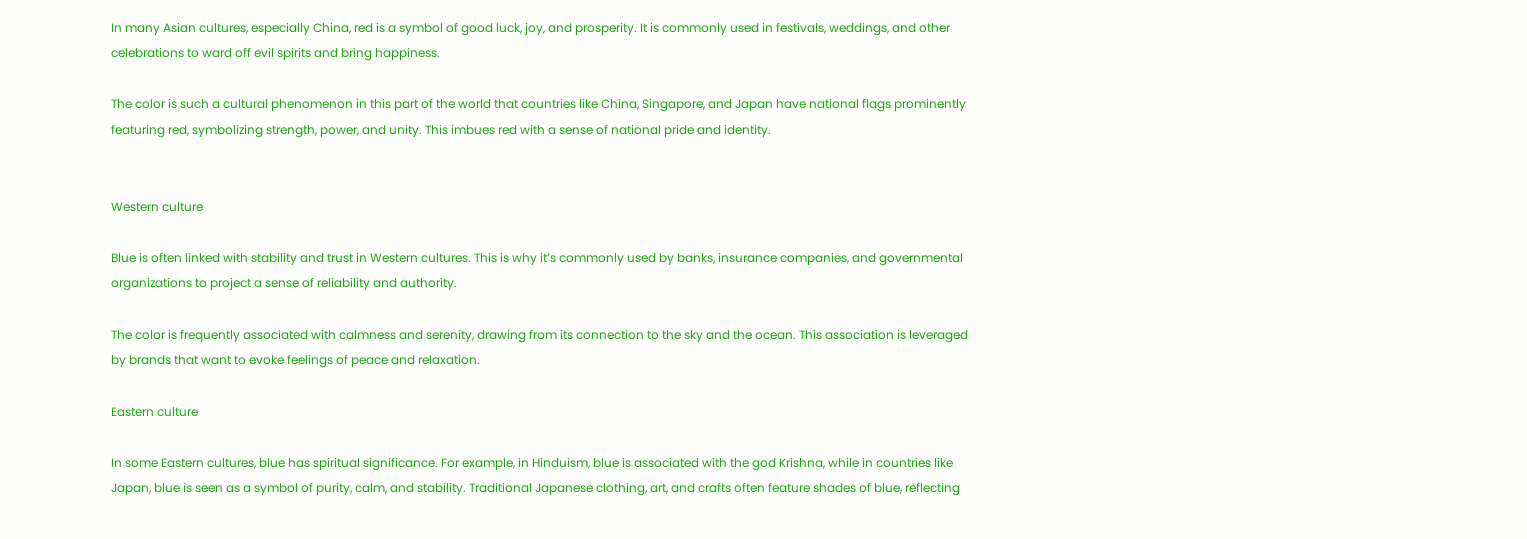In many Asian cultures, especially China, red is a symbol of good luck, joy, and prosperity. It is commonly used in festivals, weddings, and other celebrations to ward off evil spirits and bring happiness.

The color is such a cultural phenomenon in this part of the world that countries like China, Singapore, and Japan have national flags prominently featuring red, symbolizing strength, power, and unity. This imbues red with a sense of national pride and identity.


Western culture

Blue is often linked with stability and trust in Western cultures. This is why it’s commonly used by banks, insurance companies, and governmental organizations to project a sense of reliability and authority.

The color is frequently associated with calmness and serenity, drawing from its connection to the sky and the ocean. This association is leveraged by brands that want to evoke feelings of peace and relaxation.

Eastern culture

In some Eastern cultures, blue has spiritual significance. For example, in Hinduism, blue is associated with the god Krishna, while in countries like Japan, blue is seen as a symbol of purity, calm, and stability. Traditional Japanese clothing, art, and crafts often feature shades of blue, reflecting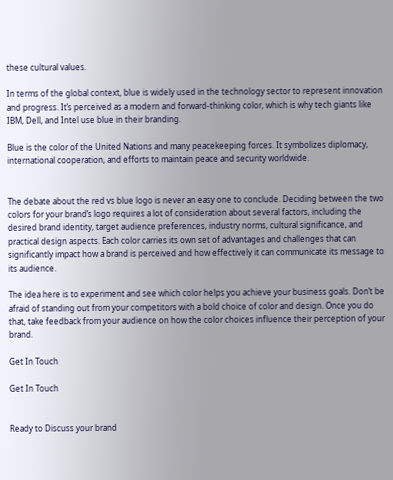these cultural values.

In terms of the global context, blue is widely used in the technology sector to represent innovation and progress. It’s perceived as a modern and forward-thinking color, which is why tech giants like IBM, Dell, and Intel use blue in their branding.

Blue is the color of the United Nations and many peacekeeping forces. It symbolizes diplomacy, international cooperation, and efforts to maintain peace and security worldwide.


The debate about the red vs blue logo is never an easy one to conclude. Deciding between the two colors for your brand’s logo requires a lot of consideration about several factors, including the desired brand identity, target audience preferences, industry norms, cultural significance, and practical design aspects. Each color carries its own set of advantages and challenges that can significantly impact how a brand is perceived and how effectively it can communicate its message to its audience.

The idea here is to experiment and see which color helps you achieve your business goals. Don’t be afraid of standing out from your competitors with a bold choice of color and design. Once you do that, take feedback from your audience on how the color choices influence their perception of your brand.

Get In Touch

Get In Touch


Ready to Discuss your brand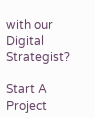with our Digital Strategist?

Start A Project